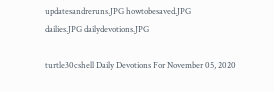updatesandreruns.JPG howtobesaved.JPG
dailies.JPG dailydevotions.JPG

turtle30cshell Daily Devotions For November 05, 2020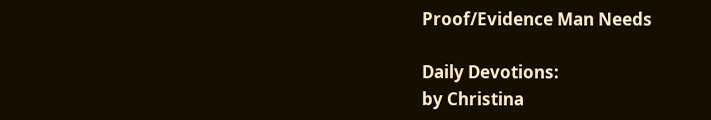Proof/Evidence Man Needs

Daily Devotions:
by Christina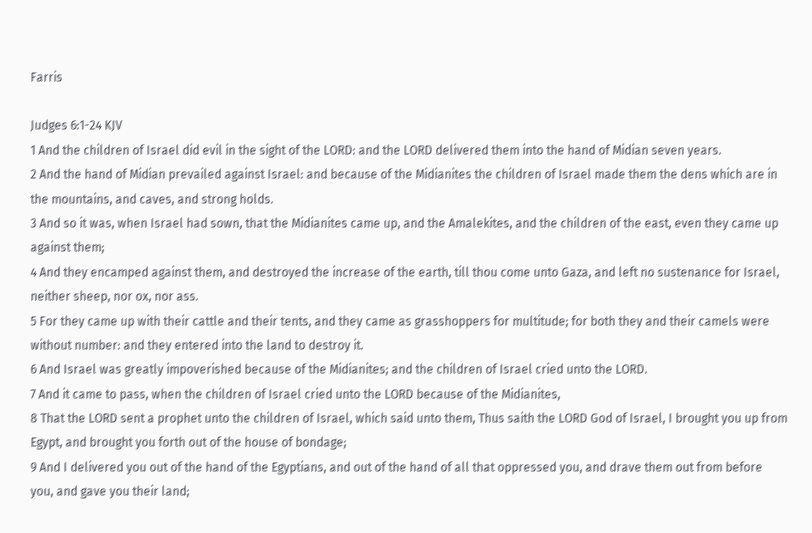Farris

Judges 6:1-24 KJV
1 And the children of Israel did evil in the sight of the LORD: and the LORD delivered them into the hand of Midian seven years.
2 And the hand of Midian prevailed against Israel: and because of the Midianites the children of Israel made them the dens which are in the mountains, and caves, and strong holds.
3 And so it was, when Israel had sown, that the Midianites came up, and the Amalekites, and the children of the east, even they came up against them;
4 And they encamped against them, and destroyed the increase of the earth, till thou come unto Gaza, and left no sustenance for Israel, neither sheep, nor ox, nor ass.
5 For they came up with their cattle and their tents, and they came as grasshoppers for multitude; for both they and their camels were without number: and they entered into the land to destroy it.
6 And Israel was greatly impoverished because of the Midianites; and the children of Israel cried unto the LORD.
7 And it came to pass, when the children of Israel cried unto the LORD because of the Midianites,
8 That the LORD sent a prophet unto the children of Israel, which said unto them, Thus saith the LORD God of Israel, I brought you up from Egypt, and brought you forth out of the house of bondage;
9 And I delivered you out of the hand of the Egyptians, and out of the hand of all that oppressed you, and drave them out from before you, and gave you their land;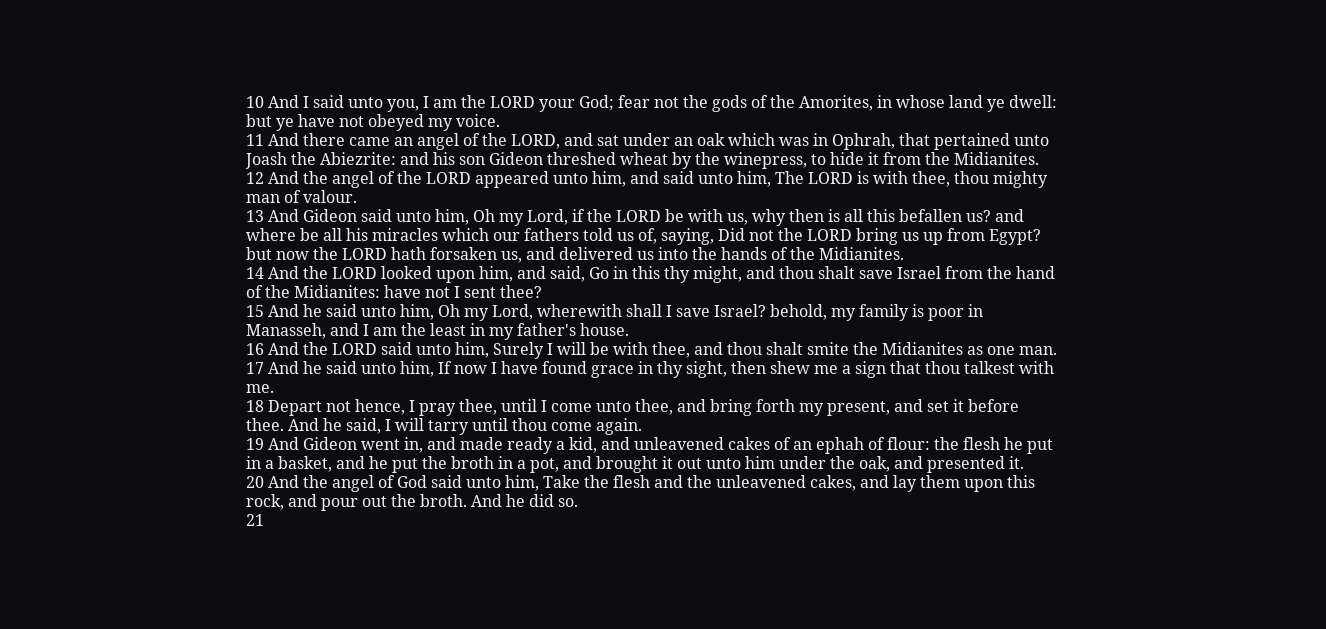10 And I said unto you, I am the LORD your God; fear not the gods of the Amorites, in whose land ye dwell: but ye have not obeyed my voice.
11 And there came an angel of the LORD, and sat under an oak which was in Ophrah, that pertained unto Joash the Abiezrite: and his son Gideon threshed wheat by the winepress, to hide it from the Midianites.
12 And the angel of the LORD appeared unto him, and said unto him, The LORD is with thee, thou mighty man of valour.
13 And Gideon said unto him, Oh my Lord, if the LORD be with us, why then is all this befallen us? and where be all his miracles which our fathers told us of, saying, Did not the LORD bring us up from Egypt? but now the LORD hath forsaken us, and delivered us into the hands of the Midianites.
14 And the LORD looked upon him, and said, Go in this thy might, and thou shalt save Israel from the hand of the Midianites: have not I sent thee?
15 And he said unto him, Oh my Lord, wherewith shall I save Israel? behold, my family is poor in Manasseh, and I am the least in my father's house.
16 And the LORD said unto him, Surely I will be with thee, and thou shalt smite the Midianites as one man.
17 And he said unto him, If now I have found grace in thy sight, then shew me a sign that thou talkest with me.
18 Depart not hence, I pray thee, until I come unto thee, and bring forth my present, and set it before thee. And he said, I will tarry until thou come again.
19 And Gideon went in, and made ready a kid, and unleavened cakes of an ephah of flour: the flesh he put in a basket, and he put the broth in a pot, and brought it out unto him under the oak, and presented it.
20 And the angel of God said unto him, Take the flesh and the unleavened cakes, and lay them upon this rock, and pour out the broth. And he did so.
21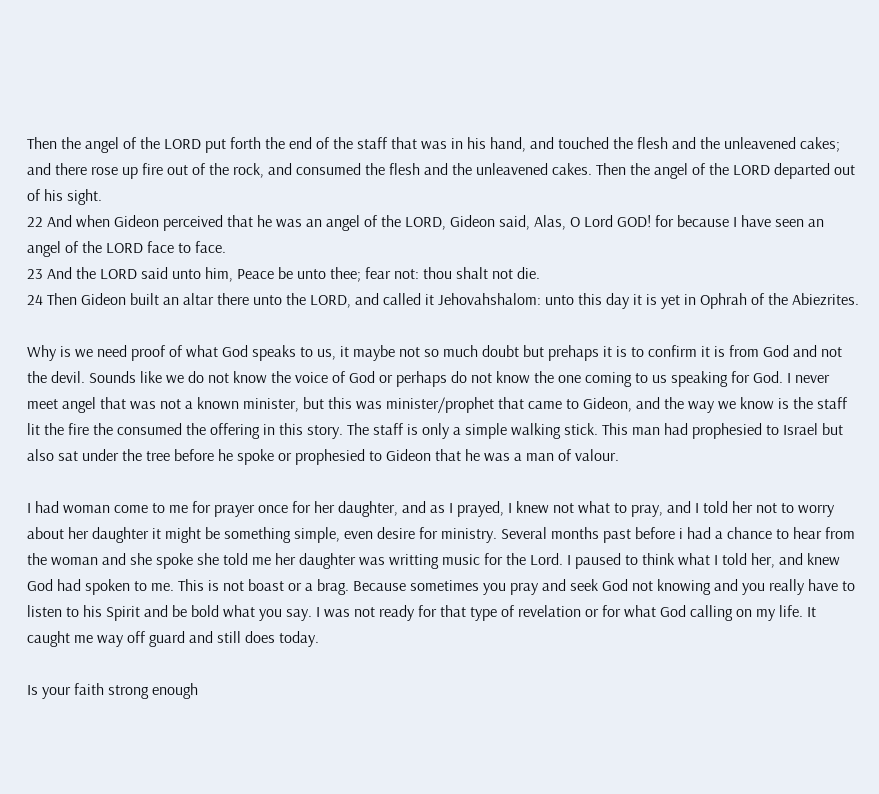Then the angel of the LORD put forth the end of the staff that was in his hand, and touched the flesh and the unleavened cakes; and there rose up fire out of the rock, and consumed the flesh and the unleavened cakes. Then the angel of the LORD departed out of his sight.
22 And when Gideon perceived that he was an angel of the LORD, Gideon said, Alas, O Lord GOD! for because I have seen an angel of the LORD face to face.
23 And the LORD said unto him, Peace be unto thee; fear not: thou shalt not die.
24 Then Gideon built an altar there unto the LORD, and called it Jehovahshalom: unto this day it is yet in Ophrah of the Abiezrites.

Why is we need proof of what God speaks to us, it maybe not so much doubt but prehaps it is to confirm it is from God and not the devil. Sounds like we do not know the voice of God or perhaps do not know the one coming to us speaking for God. I never meet angel that was not a known minister, but this was minister/prophet that came to Gideon, and the way we know is the staff lit the fire the consumed the offering in this story. The staff is only a simple walking stick. This man had prophesied to Israel but also sat under the tree before he spoke or prophesied to Gideon that he was a man of valour.

I had woman come to me for prayer once for her daughter, and as I prayed, I knew not what to pray, and I told her not to worry about her daughter it might be something simple, even desire for ministry. Several months past before i had a chance to hear from the woman and she spoke she told me her daughter was writting music for the Lord. I paused to think what I told her, and knew God had spoken to me. This is not boast or a brag. Because sometimes you pray and seek God not knowing and you really have to listen to his Spirit and be bold what you say. I was not ready for that type of revelation or for what God calling on my life. It caught me way off guard and still does today.

Is your faith strong enough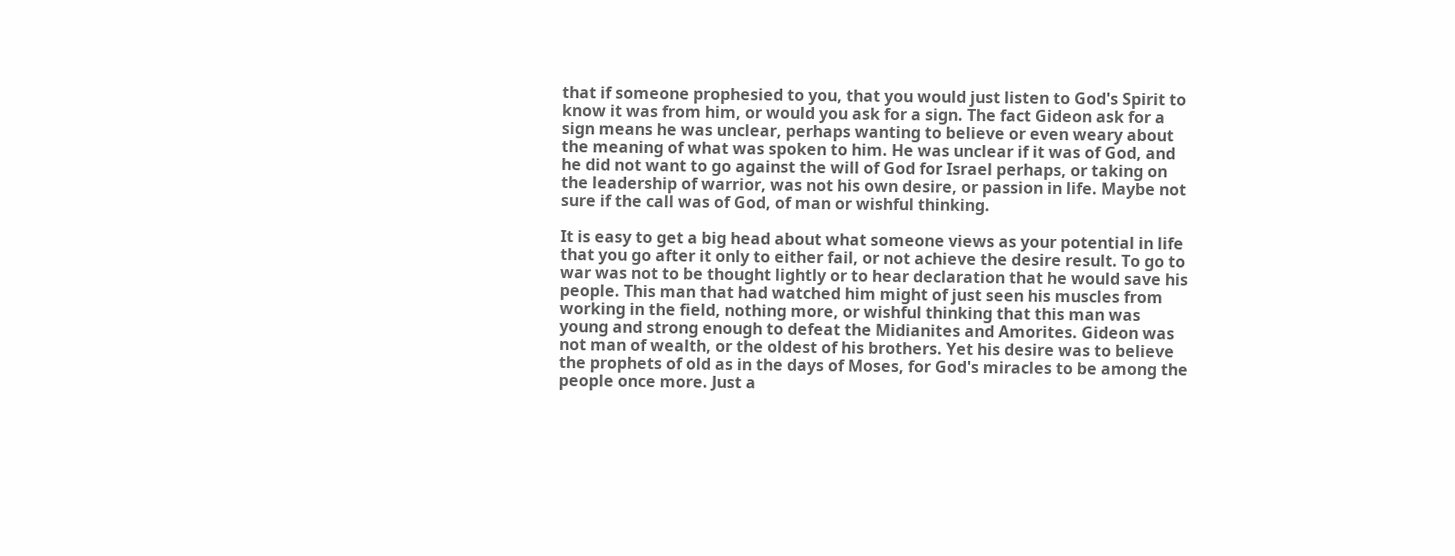that if someone prophesied to you, that you would just listen to God's Spirit to know it was from him, or would you ask for a sign. The fact Gideon ask for a sign means he was unclear, perhaps wanting to believe or even weary about the meaning of what was spoken to him. He was unclear if it was of God, and he did not want to go against the will of God for Israel perhaps, or taking on the leadership of warrior, was not his own desire, or passion in life. Maybe not sure if the call was of God, of man or wishful thinking.

It is easy to get a big head about what someone views as your potential in life that you go after it only to either fail, or not achieve the desire result. To go to war was not to be thought lightly or to hear declaration that he would save his people. This man that had watched him might of just seen his muscles from working in the field, nothing more, or wishful thinking that this man was young and strong enough to defeat the Midianites and Amorites. Gideon was not man of wealth, or the oldest of his brothers. Yet his desire was to believe the prophets of old as in the days of Moses, for God's miracles to be among the people once more. Just a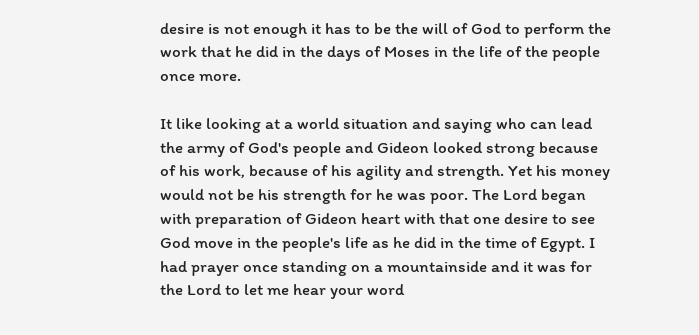desire is not enough it has to be the will of God to perform the work that he did in the days of Moses in the life of the people once more.

It like looking at a world situation and saying who can lead the army of God's people and Gideon looked strong because of his work, because of his agility and strength. Yet his money would not be his strength for he was poor. The Lord began with preparation of Gideon heart with that one desire to see God move in the people's life as he did in the time of Egypt. I had prayer once standing on a mountainside and it was for the Lord to let me hear your word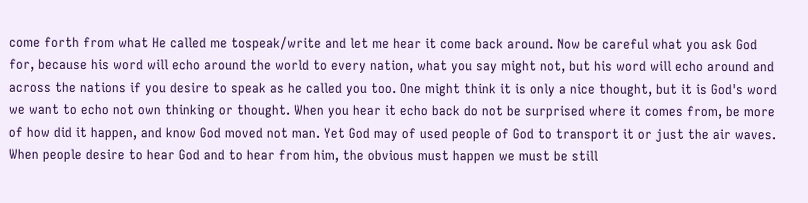come forth from what He called me tospeak/write and let me hear it come back around. Now be careful what you ask God for, because his word will echo around the world to every nation, what you say might not, but his word will echo around and across the nations if you desire to speak as he called you too. One might think it is only a nice thought, but it is God's word we want to echo not own thinking or thought. When you hear it echo back do not be surprised where it comes from, be more of how did it happen, and know God moved not man. Yet God may of used people of God to transport it or just the air waves. When people desire to hear God and to hear from him, the obvious must happen we must be still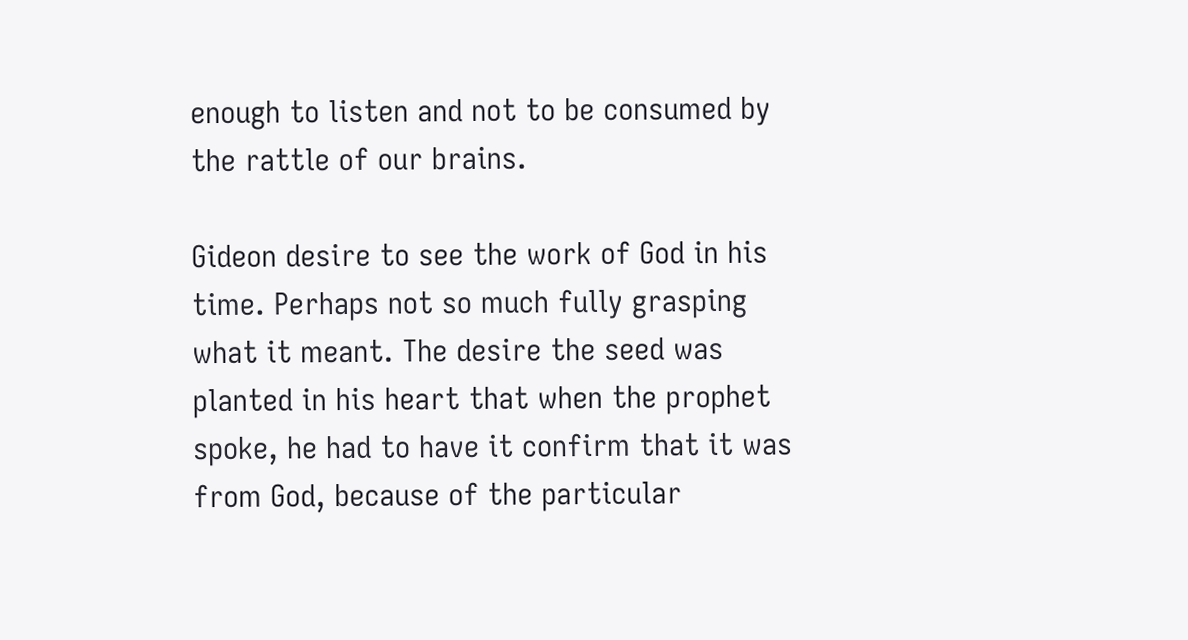enough to listen and not to be consumed by the rattle of our brains.

Gideon desire to see the work of God in his time. Perhaps not so much fully grasping what it meant. The desire the seed was planted in his heart that when the prophet spoke, he had to have it confirm that it was from God, because of the particular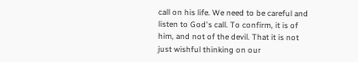call on his life. We need to be careful and listen to God's call. To confirm, it is of him, and not of the devil. That it is not just wishful thinking on our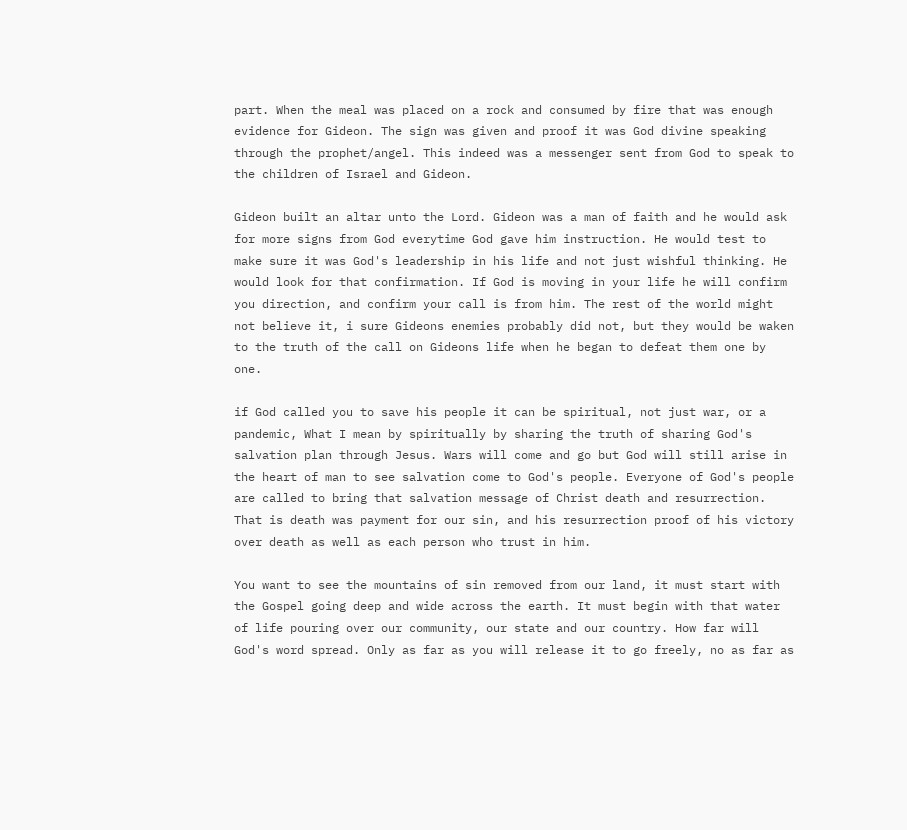part. When the meal was placed on a rock and consumed by fire that was enough evidence for Gideon. The sign was given and proof it was God divine speaking through the prophet/angel. This indeed was a messenger sent from God to speak to the children of Israel and Gideon.

Gideon built an altar unto the Lord. Gideon was a man of faith and he would ask for more signs from God everytime God gave him instruction. He would test to make sure it was God's leadership in his life and not just wishful thinking. He would look for that confirmation. If God is moving in your life he will confirm you direction, and confirm your call is from him. The rest of the world might not believe it, i sure Gideons enemies probably did not, but they would be waken to the truth of the call on Gideons life when he began to defeat them one by one.

if God called you to save his people it can be spiritual, not just war, or a pandemic, What I mean by spiritually by sharing the truth of sharing God's salvation plan through Jesus. Wars will come and go but God will still arise in the heart of man to see salvation come to God's people. Everyone of God's people are called to bring that salvation message of Christ death and resurrection. That is death was payment for our sin, and his resurrection proof of his victory over death as well as each person who trust in him.

You want to see the mountains of sin removed from our land, it must start with the Gospel going deep and wide across the earth. It must begin with that water of life pouring over our community, our state and our country. How far will God's word spread. Only as far as you will release it to go freely, no as far as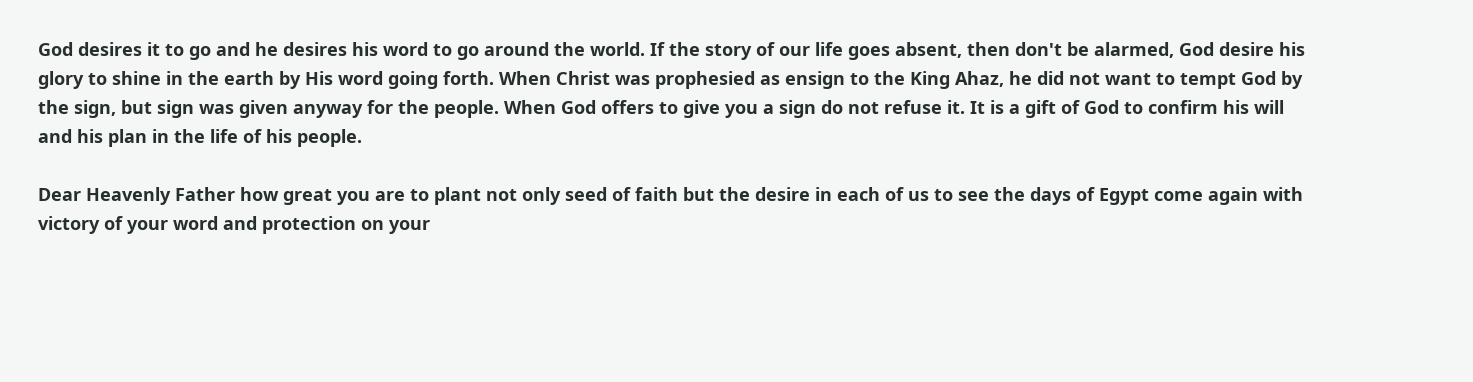God desires it to go and he desires his word to go around the world. If the story of our life goes absent, then don't be alarmed, God desire his glory to shine in the earth by His word going forth. When Christ was prophesied as ensign to the King Ahaz, he did not want to tempt God by the sign, but sign was given anyway for the people. When God offers to give you a sign do not refuse it. It is a gift of God to confirm his will and his plan in the life of his people.

Dear Heavenly Father how great you are to plant not only seed of faith but the desire in each of us to see the days of Egypt come again with victory of your word and protection on your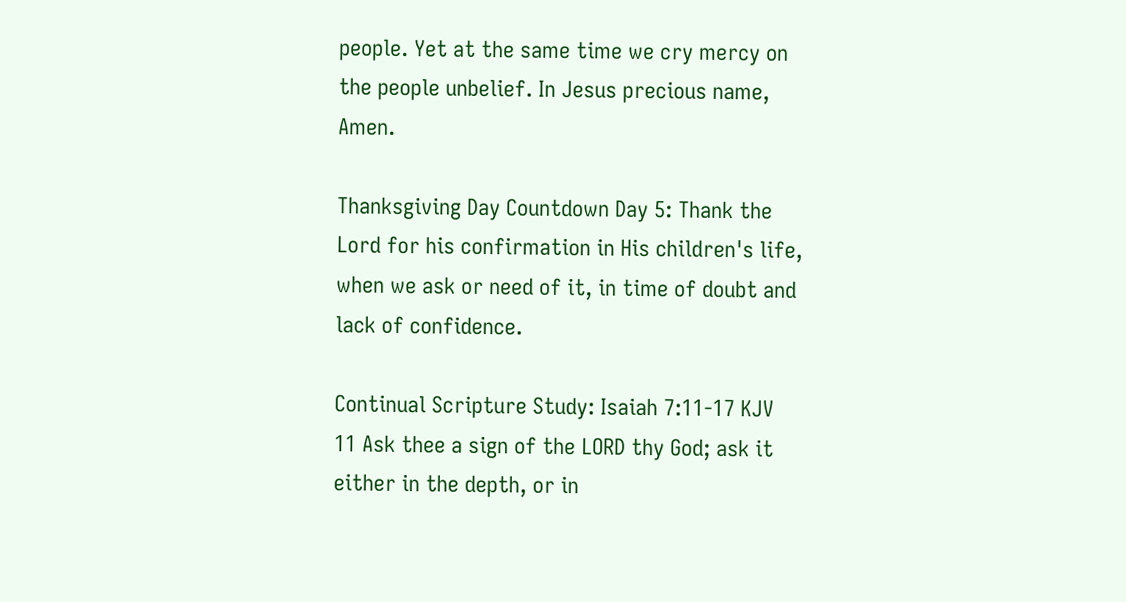people. Yet at the same time we cry mercy on the people unbelief. In Jesus precious name, Amen.

Thanksgiving Day Countdown Day 5: Thank the Lord for his confirmation in His children's life, when we ask or need of it, in time of doubt and lack of confidence.

Continual Scripture Study: Isaiah 7:11-17 KJV
11 Ask thee a sign of the LORD thy God; ask it either in the depth, or in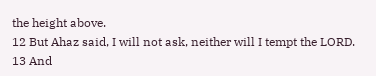the height above.
12 But Ahaz said, I will not ask, neither will I tempt the LORD.
13 And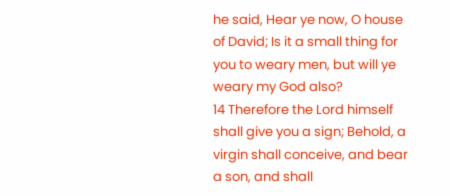he said, Hear ye now, O house of David; Is it a small thing for you to weary men, but will ye weary my God also?
14 Therefore the Lord himself shall give you a sign; Behold, a virgin shall conceive, and bear a son, and shall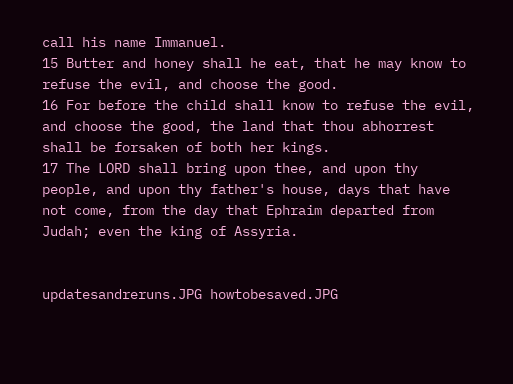call his name Immanuel.
15 Butter and honey shall he eat, that he may know to refuse the evil, and choose the good.
16 For before the child shall know to refuse the evil, and choose the good, the land that thou abhorrest shall be forsaken of both her kings.
17 The LORD shall bring upon thee, and upon thy people, and upon thy father's house, days that have not come, from the day that Ephraim departed from Judah; even the king of Assyria.


updatesandreruns.JPG howtobesaved.JPG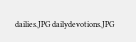dailies.JPG dailydevotions.JPG